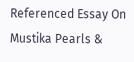Referenced Essay On Mustika Pearls &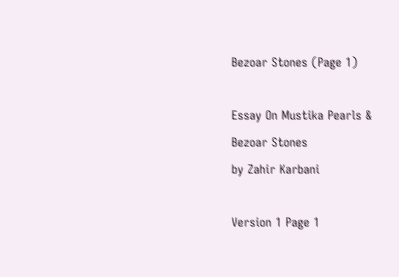Bezoar Stones (Page 1)

Essay On Mustika Pearls & Bezoar Stones
by Zahir Karbani

Version 1 Page 1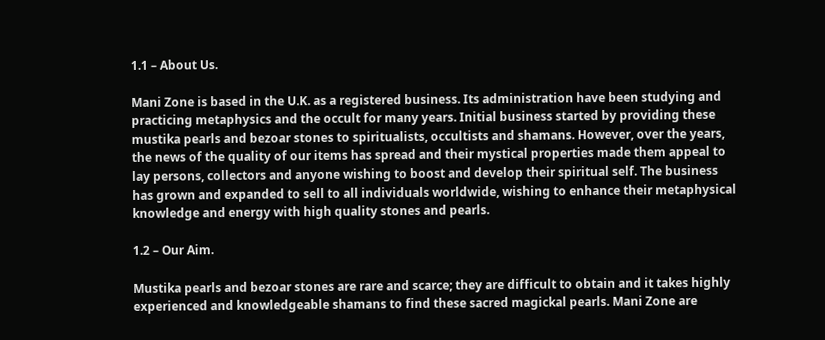1.1 – About Us.

Mani Zone is based in the U.K. as a registered business. Its administration have been studying and practicing metaphysics and the occult for many years. Initial business started by providing these mustika pearls and bezoar stones to spiritualists, occultists and shamans. However, over the years, the news of the quality of our items has spread and their mystical properties made them appeal to lay persons, collectors and anyone wishing to boost and develop their spiritual self. The business has grown and expanded to sell to all individuals worldwide, wishing to enhance their metaphysical knowledge and energy with high quality stones and pearls.

1.2 – Our Aim.

Mustika pearls and bezoar stones are rare and scarce; they are difficult to obtain and it takes highly experienced and knowledgeable shamans to find these sacred magickal pearls. Mani Zone are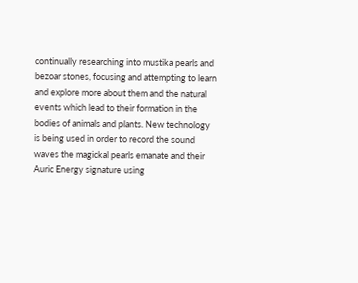continually researching into mustika pearls and bezoar stones, focusing and attempting to learn and explore more about them and the natural events which lead to their formation in the bodies of animals and plants. New technology is being used in order to record the sound waves the magickal pearls emanate and their Auric Energy signature using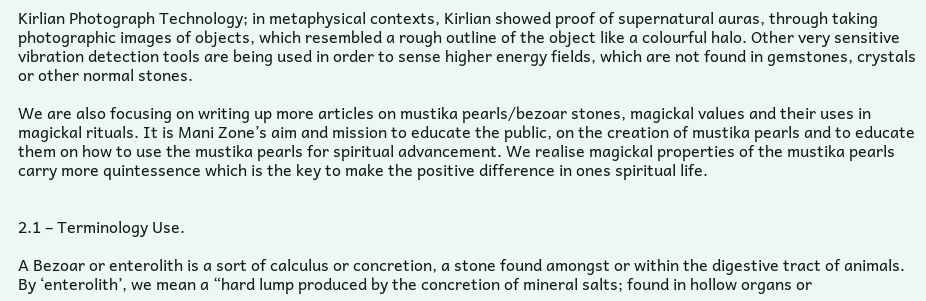Kirlian Photograph Technology; in metaphysical contexts, Kirlian showed proof of supernatural auras, through taking photographic images of objects, which resembled a rough outline of the object like a colourful halo. Other very sensitive vibration detection tools are being used in order to sense higher energy fields, which are not found in gemstones, crystals or other normal stones.

We are also focusing on writing up more articles on mustika pearls/bezoar stones, magickal values and their uses in magickal rituals. It is Mani Zone’s aim and mission to educate the public, on the creation of mustika pearls and to educate them on how to use the mustika pearls for spiritual advancement. We realise magickal properties of the mustika pearls carry more quintessence which is the key to make the positive difference in ones spiritual life.


2.1 – Terminology Use.

A Bezoar or enterolith is a sort of calculus or concretion, a stone found amongst or within the digestive tract of animals. By ‘enterolith’, we mean a “hard lump produced by the concretion of mineral salts; found in hollow organs or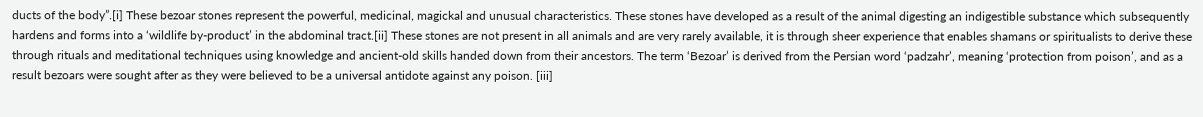ducts of the body”.[i] These bezoar stones represent the powerful, medicinal, magickal and unusual characteristics. These stones have developed as a result of the animal digesting an indigestible substance which subsequently hardens and forms into a ‘wildlife by-product’ in the abdominal tract.[ii] These stones are not present in all animals and are very rarely available, it is through sheer experience that enables shamans or spiritualists to derive these through rituals and meditational techniques using knowledge and ancient-old skills handed down from their ancestors. The term ‘Bezoar’ is derived from the Persian word ‘padzahr’, meaning ‘protection from poison’, and as a result bezoars were sought after as they were believed to be a universal antidote against any poison. [iii]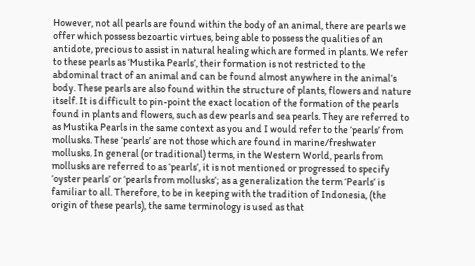However, not all pearls are found within the body of an animal, there are pearls we offer which possess bezoartic virtues, being able to possess the qualities of an antidote, precious to assist in natural healing which are formed in plants. We refer to these pearls as ‘Mustika Pearls’, their formation is not restricted to the abdominal tract of an animal and can be found almost anywhere in the animal’s body. These pearls are also found within the structure of plants, flowers and nature itself. It is difficult to pin-point the exact location of the formation of the pearls found in plants and flowers, such as dew pearls and sea pearls. They are referred to as Mustika Pearls in the same context as you and I would refer to the ‘pearls’ from mollusks. These ‘pearls’ are not those which are found in marine/freshwater mollusks. In general (or traditional) terms, in the Western World, pearls from mollusks are referred to as ‘pearls’, it is not mentioned or progressed to specify ‘oyster pearls’ or ‘pearls from mollusks’; as a generalization the term ‘Pearls’ is familiar to all. Therefore, to be in keeping with the tradition of Indonesia, (the origin of these pearls), the same terminology is used as that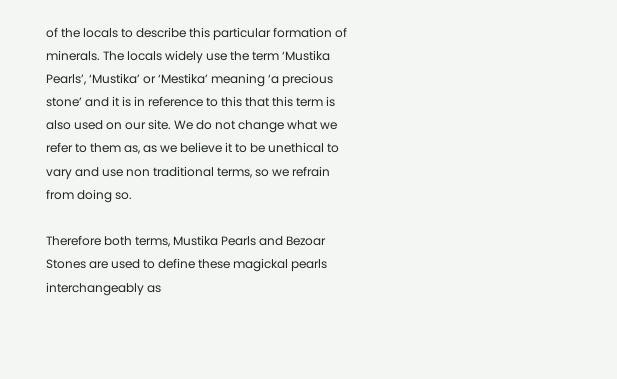of the locals to describe this particular formation of minerals. The locals widely use the term ‘Mustika Pearls’, ‘Mustika’ or ‘Mestika’ meaning ‘a precious stone’ and it is in reference to this that this term is also used on our site. We do not change what we refer to them as, as we believe it to be unethical to vary and use non traditional terms, so we refrain from doing so.

Therefore both terms, Mustika Pearls and Bezoar Stones are used to define these magickal pearls interchangeably as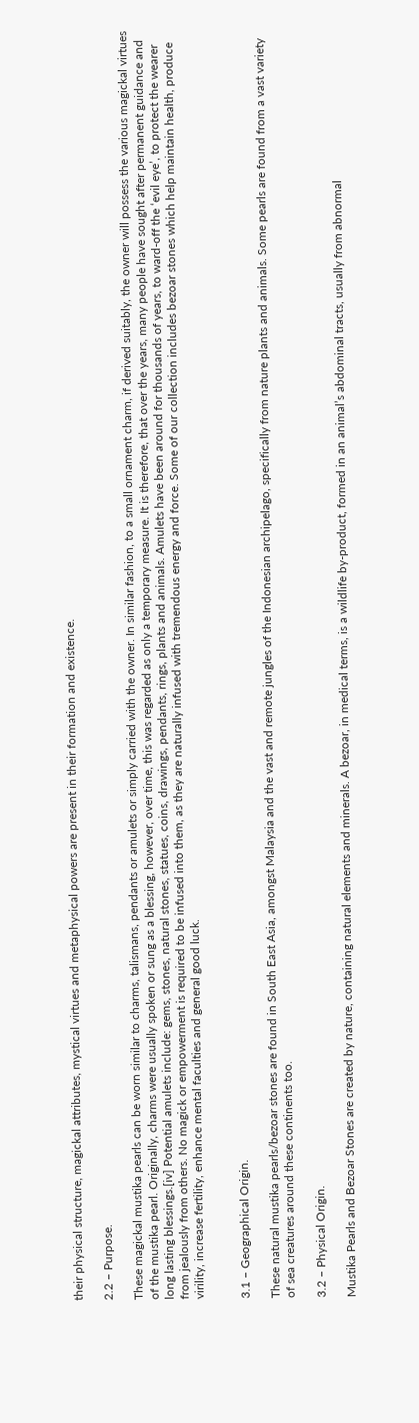their physical structure, magickal attributes, mystical virtues and metaphysical powers are present in their formation and existence.

2.2 – Purpose.

These magickal mustika pearls can be worn similar to charms, talismans, pendants or amulets or simply carried with the owner. In similar fashion, to a small ornament charm, if derived suitably, the owner will possess the various magickal virtues of the mustika pearl. Originally, charms were usually spoken or sung as a blessing, however, over time, this was regarded as only a temporary measure. It is therefore, that over the years, many people have sought after permanent guidance and long lasting blessings.[iv] Potential amulets include: gems, stones, natural stones, statues, coins, drawings, pendants, rings, plants and animals. Amulets have been around for thousands of years, to ward-off the ‘evil eye’, to protect the wearer from jealously from others. No magick or empowerment is required to be infused into them, as they are naturally infused with tremendous energy and force. Some of our collection includes bezoar stones which help maintain health, produce virility, increase fertility, enhance mental faculties and general good luck.


3.1 – Geographical Origin.

These natural mustika pearls/bezoar stones are found in South East Asia, amongst Malaysia and the vast and remote jungles of the Indonesian archipelago, specifically from nature plants and animals. Some pearls are found from a vast variety of sea creatures around these continents too.

3.2 – Physical Origin.

Mustika Pearls and Bezoar Stones are created by nature, containing natural elements and minerals. A bezoar, in medical terms, is a wildlife by-product, formed in an animal’s abdominal tracts, usually from abnormal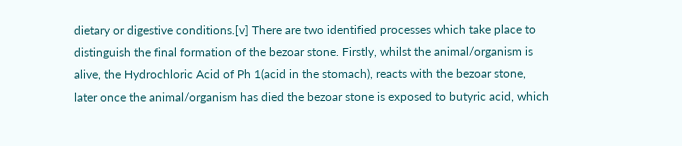dietary or digestive conditions.[v] There are two identified processes which take place to distinguish the final formation of the bezoar stone. Firstly, whilst the animal/organism is alive, the Hydrochloric Acid of Ph 1(acid in the stomach), reacts with the bezoar stone, later once the animal/organism has died the bezoar stone is exposed to butyric acid, which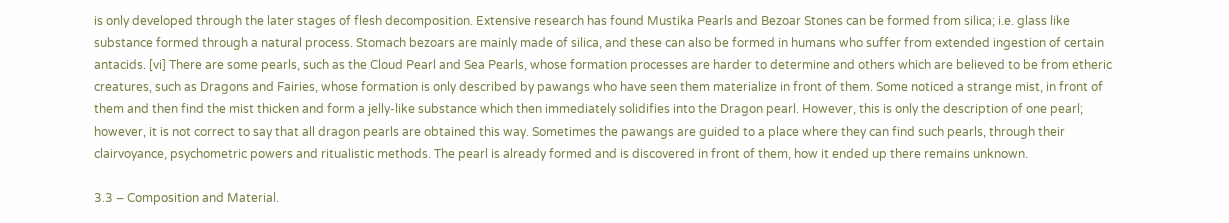is only developed through the later stages of flesh decomposition. Extensive research has found Mustika Pearls and Bezoar Stones can be formed from silica; i.e. glass like substance formed through a natural process. Stomach bezoars are mainly made of silica, and these can also be formed in humans who suffer from extended ingestion of certain antacids. [vi] There are some pearls, such as the Cloud Pearl and Sea Pearls, whose formation processes are harder to determine and others which are believed to be from etheric creatures, such as Dragons and Fairies, whose formation is only described by pawangs who have seen them materialize in front of them. Some noticed a strange mist, in front of them and then find the mist thicken and form a jelly-like substance which then immediately solidifies into the Dragon pearl. However, this is only the description of one pearl; however, it is not correct to say that all dragon pearls are obtained this way. Sometimes the pawangs are guided to a place where they can find such pearls, through their clairvoyance, psychometric powers and ritualistic methods. The pearl is already formed and is discovered in front of them, how it ended up there remains unknown.

3.3 – Composition and Material.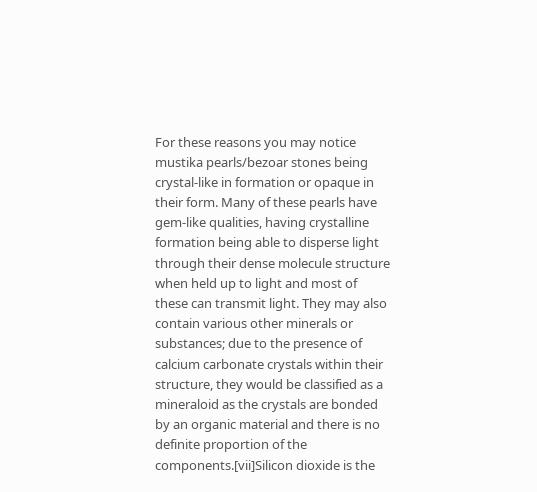For these reasons you may notice mustika pearls/bezoar stones being crystal-like in formation or opaque in their form. Many of these pearls have gem-like qualities, having crystalline formation being able to disperse light through their dense molecule structure when held up to light and most of these can transmit light. They may also contain various other minerals or substances; due to the presence of calcium carbonate crystals within their structure, they would be classified as a mineraloid as the crystals are bonded by an organic material and there is no definite proportion of the components.[vii]Silicon dioxide is the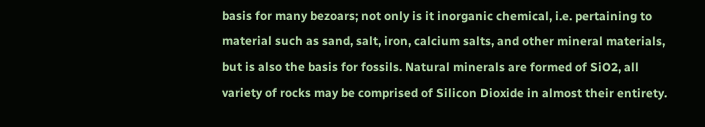basis for many bezoars; not only is it inorganic chemical, i.e. pertaining to material such as sand, salt, iron, calcium salts, and other mineral materials, but is also the basis for fossils. Natural minerals are formed of SiO2, all variety of rocks may be comprised of Silicon Dioxide in almost their entirety.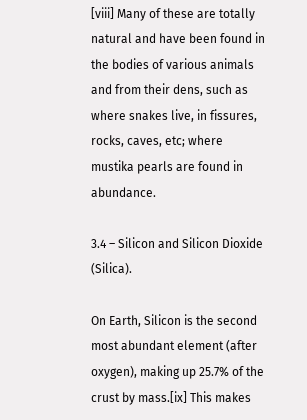[viii] Many of these are totally natural and have been found in the bodies of various animals and from their dens, such as where snakes live, in fissures, rocks, caves, etc; where mustika pearls are found in abundance.

3.4 – Silicon and Silicon Dioxide (Silica).

On Earth, Silicon is the second most abundant element (after oxygen), making up 25.7% of the crust by mass.[ix] This makes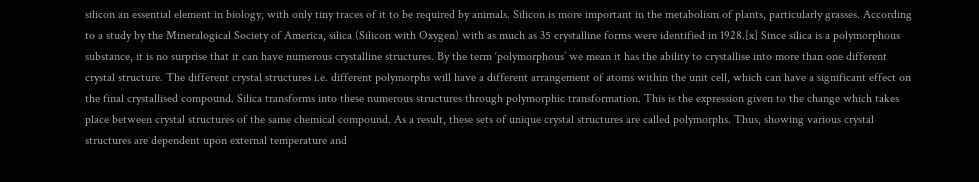silicon an essential element in biology, with only tiny traces of it to be required by animals. Silicon is more important in the metabolism of plants, particularly grasses. According to a study by the Mineralogical Society of America, silica (Silicon with Oxygen) with as much as 35 crystalline forms were identified in 1928.[x] Since silica is a polymorphous substance, it is no surprise that it can have numerous crystalline structures. By the term ‘polymorphous’ we mean it has the ability to crystallise into more than one different crystal structure. The different crystal structures i.e. different polymorphs will have a different arrangement of atoms within the unit cell, which can have a significant effect on the final crystallised compound. Silica transforms into these numerous structures through polymorphic transformation. This is the expression given to the change which takes place between crystal structures of the same chemical compound. As a result, these sets of unique crystal structures are called polymorphs. Thus, showing various crystal structures are dependent upon external temperature and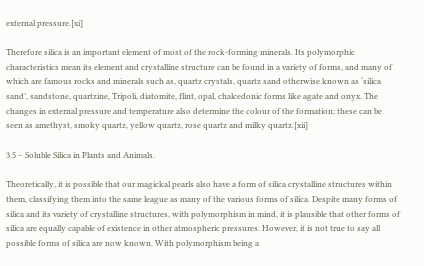external pressure.[xi]

Therefore silica is an important element of most of the rock-forming minerals. Its polymorphic characteristics mean its element and crystalline structure can be found in a variety of forms, and many of which are famous rocks and minerals such as, quartz crystals, quartz sand otherwise known as ‘silica sand’, sandstone, quartzine, Tripoli, diatomite, flint, opal, chalcedonic forms like agate and onyx. The changes in external pressure and temperature also determine the colour of the formation; these can be seen as amethyst, smoky quartz, yellow quartz, rose quartz and milky quartz.[xii]

3.5 – Soluble Silica in Plants and Animals.

Theoretically, it is possible that our magickal pearls also have a form of silica crystalline structures within them, classifying them into the same league as many of the various forms of silica. Despite many forms of silica and its variety of crystalline structures, with polymorphism in mind, it is plausible that other forms of silica are equally capable of existence in other atmospheric pressures. However, it is not true to say all possible forms of silica are now known. With polymorphism being a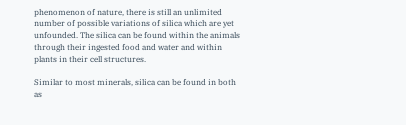phenomenon of nature, there is still an unlimited number of possible variations of silica which are yet unfounded. The silica can be found within the animals through their ingested food and water and within plants in their cell structures.

Similar to most minerals, silica can be found in both as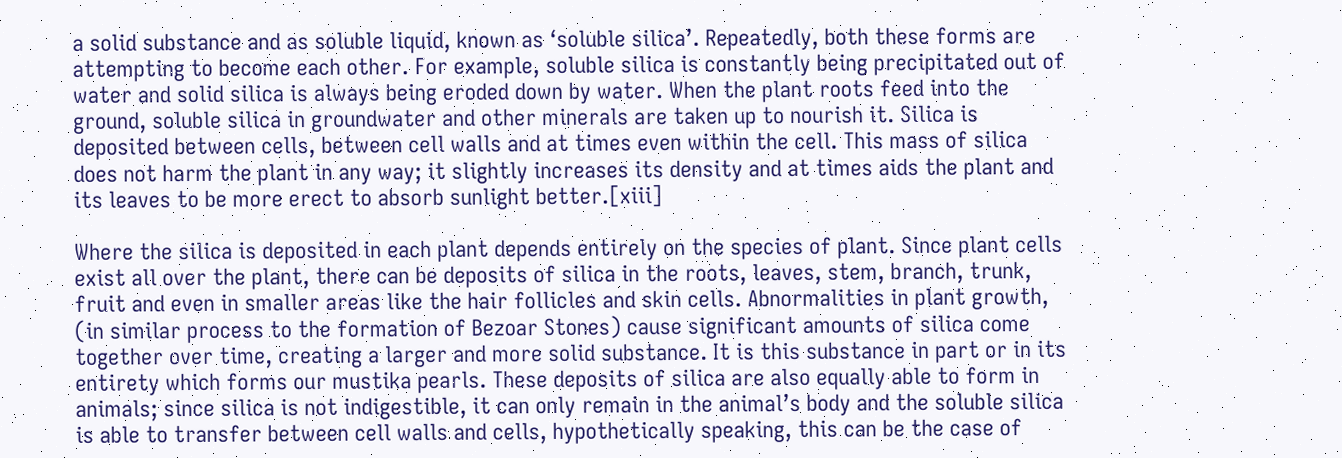a solid substance and as soluble liquid, known as ‘soluble silica’. Repeatedly, both these forms are attempting to become each other. For example, soluble silica is constantly being precipitated out of water and solid silica is always being eroded down by water. When the plant roots feed into the ground, soluble silica in groundwater and other minerals are taken up to nourish it. Silica is deposited between cells, between cell walls and at times even within the cell. This mass of silica does not harm the plant in any way; it slightly increases its density and at times aids the plant and its leaves to be more erect to absorb sunlight better.[xiii]

Where the silica is deposited in each plant depends entirely on the species of plant. Since plant cells exist all over the plant, there can be deposits of silica in the roots, leaves, stem, branch, trunk, fruit and even in smaller areas like the hair follicles and skin cells. Abnormalities in plant growth, (in similar process to the formation of Bezoar Stones) cause significant amounts of silica come together over time, creating a larger and more solid substance. It is this substance in part or in its entirety which forms our mustika pearls. These deposits of silica are also equally able to form in animals; since silica is not indigestible, it can only remain in the animal’s body and the soluble silica is able to transfer between cell walls and cells, hypothetically speaking, this can be the case of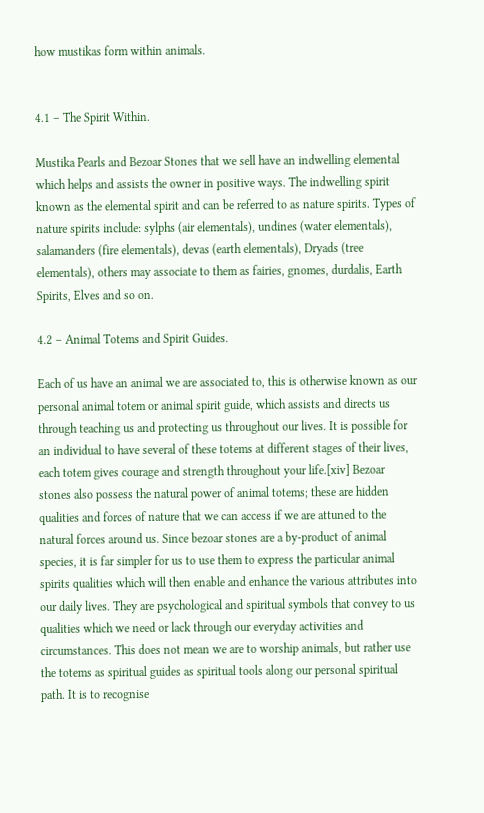how mustikas form within animals.


4.1 – The Spirit Within.

Mustika Pearls and Bezoar Stones that we sell have an indwelling elemental which helps and assists the owner in positive ways. The indwelling spirit known as the elemental spirit and can be referred to as nature spirits. Types of nature spirits include: sylphs (air elementals), undines (water elementals), salamanders (fire elementals), devas (earth elementals), Dryads (tree elementals), others may associate to them as fairies, gnomes, durdalis, Earth Spirits, Elves and so on.

4.2 – Animal Totems and Spirit Guides.

Each of us have an animal we are associated to, this is otherwise known as our personal animal totem or animal spirit guide, which assists and directs us through teaching us and protecting us throughout our lives. It is possible for an individual to have several of these totems at different stages of their lives, each totem gives courage and strength throughout your life.[xiv] Bezoar stones also possess the natural power of animal totems; these are hidden qualities and forces of nature that we can access if we are attuned to the natural forces around us. Since bezoar stones are a by-product of animal species, it is far simpler for us to use them to express the particular animal spirits qualities which will then enable and enhance the various attributes into our daily lives. They are psychological and spiritual symbols that convey to us qualities which we need or lack through our everyday activities and circumstances. This does not mean we are to worship animals, but rather use the totems as spiritual guides as spiritual tools along our personal spiritual path. It is to recognise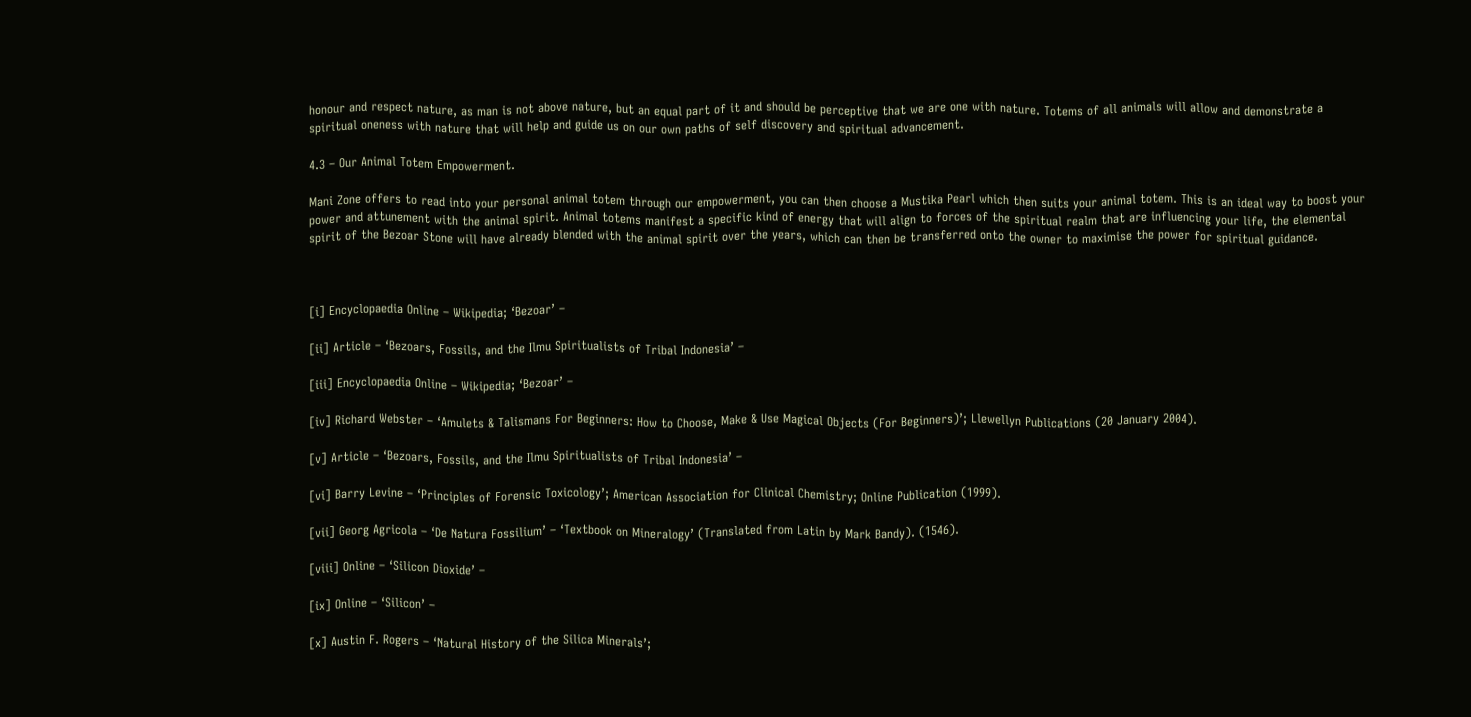honour and respect nature, as man is not above nature, but an equal part of it and should be perceptive that we are one with nature. Totems of all animals will allow and demonstrate a spiritual oneness with nature that will help and guide us on our own paths of self discovery and spiritual advancement.

4.3 – Our Animal Totem Empowerment.

Mani Zone offers to read into your personal animal totem through our empowerment, you can then choose a Mustika Pearl which then suits your animal totem. This is an ideal way to boost your power and attunement with the animal spirit. Animal totems manifest a specific kind of energy that will align to forces of the spiritual realm that are influencing your life, the elemental spirit of the Bezoar Stone will have already blended with the animal spirit over the years, which can then be transferred onto the owner to maximise the power for spiritual guidance.



[i] Encyclopaedia Online – Wikipedia; ‘Bezoar’ –

[ii] Article – ‘Bezoars, Fossils, and the Ilmu Spiritualists of Tribal Indonesia’ –

[iii] Encyclopaedia Online – Wikipedia; ‘Bezoar’ –

[iv] Richard Webster – ‘Amulets & Talismans For Beginners: How to Choose, Make & Use Magical Objects (For Beginners)’; Llewellyn Publications (20 January 2004).

[v] Article – ‘Bezoars, Fossils, and the Ilmu Spiritualists of Tribal Indonesia’ –

[vi] Barry Levine – ‘Principles of Forensic Toxicology’; American Association for Clinical Chemistry; Online Publication (1999).

[vii] Georg Agricola – ‘De Natura Fossilium’ – ‘Textbook on Mineralogy’ (Translated from Latin by Mark Bandy). (1546).

[viii] Online – ‘Silicon Dioxide’ –

[ix] Online – ‘Silicon’ –

[x] Austin F. Rogers – ‘Natural History of the Silica Minerals’;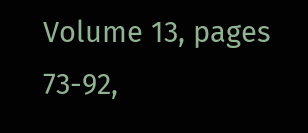Volume 13, pages 73-92,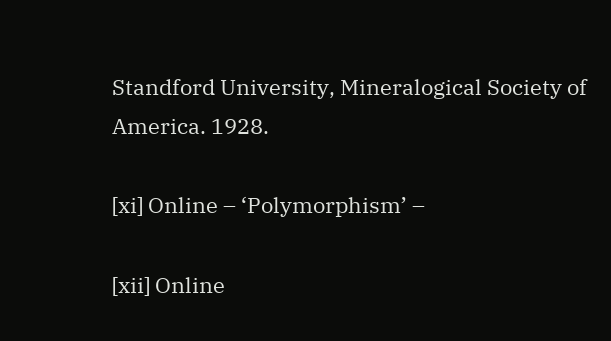Standford University, Mineralogical Society of America. 1928.

[xi] Online – ‘Polymorphism’ –

[xii] Online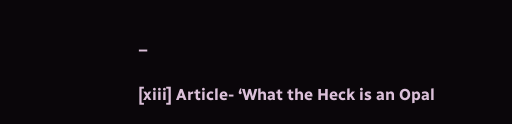–

[xiii] Article- ‘What the Heck is an Opal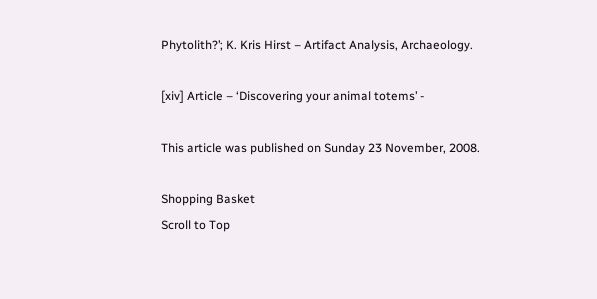Phytolith?’; K. Kris Hirst – Artifact Analysis, Archaeology.

[xiv] Article – ‘Discovering your animal totems’ -

This article was published on Sunday 23 November, 2008.

Shopping Basket
Scroll to Top